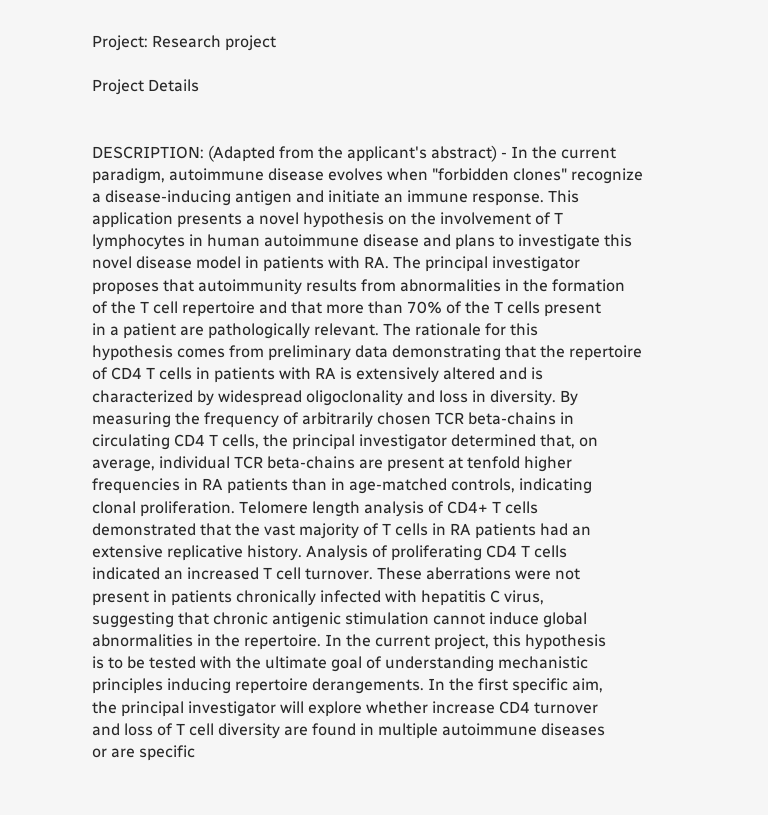Project: Research project

Project Details


DESCRIPTION: (Adapted from the applicant's abstract) - In the current
paradigm, autoimmune disease evolves when "forbidden clones" recognize
a disease-inducing antigen and initiate an immune response. This
application presents a novel hypothesis on the involvement of T
lymphocytes in human autoimmune disease and plans to investigate this
novel disease model in patients with RA. The principal investigator
proposes that autoimmunity results from abnormalities in the formation
of the T cell repertoire and that more than 70% of the T cells present
in a patient are pathologically relevant. The rationale for this
hypothesis comes from preliminary data demonstrating that the repertoire
of CD4 T cells in patients with RA is extensively altered and is
characterized by widespread oligoclonality and loss in diversity. By
measuring the frequency of arbitrarily chosen TCR beta-chains in
circulating CD4 T cells, the principal investigator determined that, on
average, individual TCR beta-chains are present at tenfold higher
frequencies in RA patients than in age-matched controls, indicating
clonal proliferation. Telomere length analysis of CD4+ T cells
demonstrated that the vast majority of T cells in RA patients had an
extensive replicative history. Analysis of proliferating CD4 T cells
indicated an increased T cell turnover. These aberrations were not
present in patients chronically infected with hepatitis C virus,
suggesting that chronic antigenic stimulation cannot induce global
abnormalities in the repertoire. In the current project, this hypothesis
is to be tested with the ultimate goal of understanding mechanistic
principles inducing repertoire derangements. In the first specific aim,
the principal investigator will explore whether increase CD4 turnover
and loss of T cell diversity are found in multiple autoimmune diseases
or are specific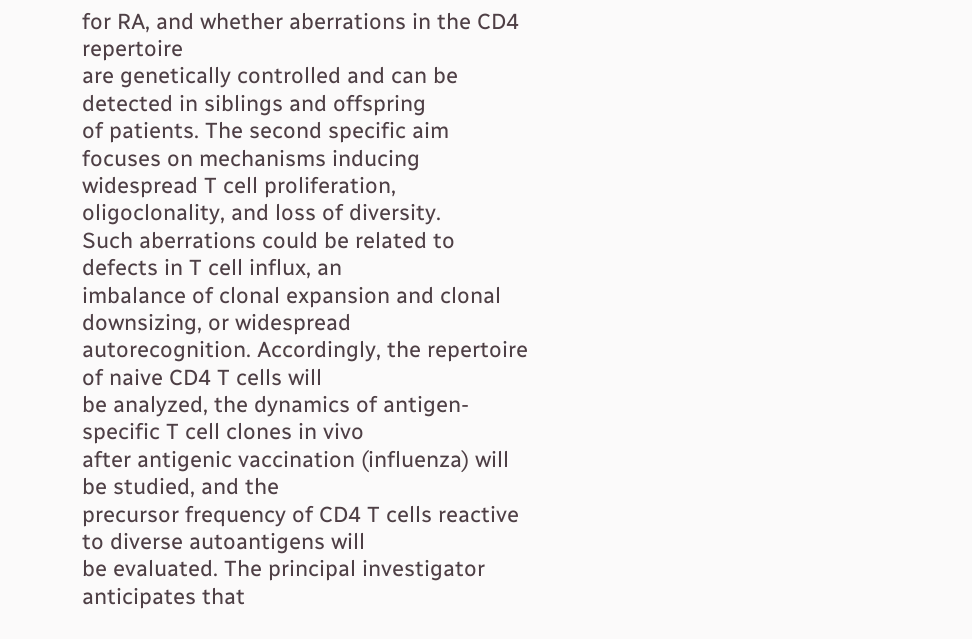for RA, and whether aberrations in the CD4 repertoire
are genetically controlled and can be detected in siblings and offspring
of patients. The second specific aim focuses on mechanisms inducing
widespread T cell proliferation, oligoclonality, and loss of diversity.
Such aberrations could be related to defects in T cell influx, an
imbalance of clonal expansion and clonal downsizing, or widespread
autorecognition. Accordingly, the repertoire of naive CD4 T cells will
be analyzed, the dynamics of antigen-specific T cell clones in vivo
after antigenic vaccination (influenza) will be studied, and the
precursor frequency of CD4 T cells reactive to diverse autoantigens will
be evaluated. The principal investigator anticipates that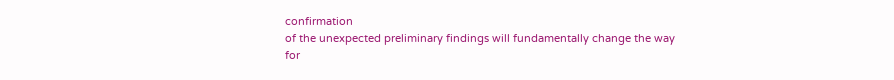confirmation
of the unexpected preliminary findings will fundamentally change the way
for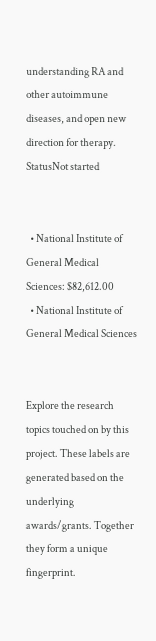understanding RA and other autoimmune diseases, and open new
direction for therapy.
StatusNot started


  • National Institute of General Medical Sciences: $82,612.00
  • National Institute of General Medical Sciences


Explore the research topics touched on by this project. These labels are generated based on the underlying awards/grants. Together they form a unique fingerprint.